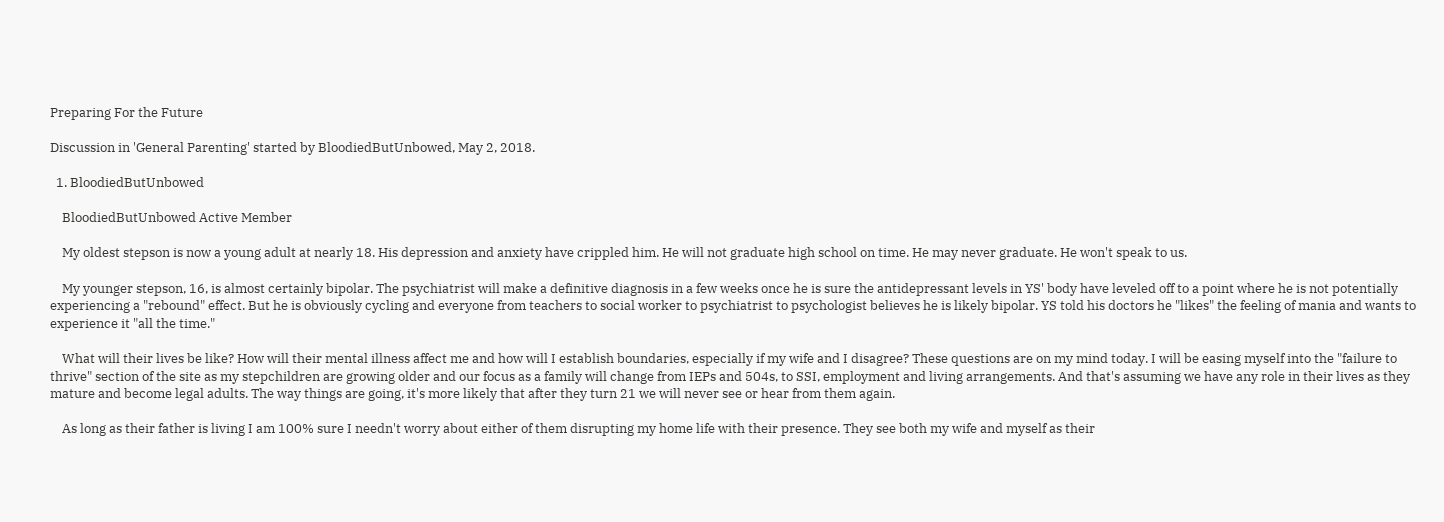Preparing For the Future

Discussion in 'General Parenting' started by BloodiedButUnbowed, May 2, 2018.

  1. BloodiedButUnbowed

    BloodiedButUnbowed Active Member

    My oldest stepson is now a young adult at nearly 18. His depression and anxiety have crippled him. He will not graduate high school on time. He may never graduate. He won't speak to us.

    My younger stepson, 16, is almost certainly bipolar. The psychiatrist will make a definitive diagnosis in a few weeks once he is sure the antidepressant levels in YS' body have leveled off to a point where he is not potentially experiencing a "rebound" effect. But he is obviously cycling and everyone from teachers to social worker to psychiatrist to psychologist believes he is likely bipolar. YS told his doctors he "likes" the feeling of mania and wants to experience it "all the time."

    What will their lives be like? How will their mental illness affect me and how will I establish boundaries, especially if my wife and I disagree? These questions are on my mind today. I will be easing myself into the "failure to thrive" section of the site as my stepchildren are growing older and our focus as a family will change from IEPs and 504s, to SSI, employment and living arrangements. And that's assuming we have any role in their lives as they mature and become legal adults. The way things are going, it's more likely that after they turn 21 we will never see or hear from them again.

    As long as their father is living I am 100% sure I needn't worry about either of them disrupting my home life with their presence. They see both my wife and myself as their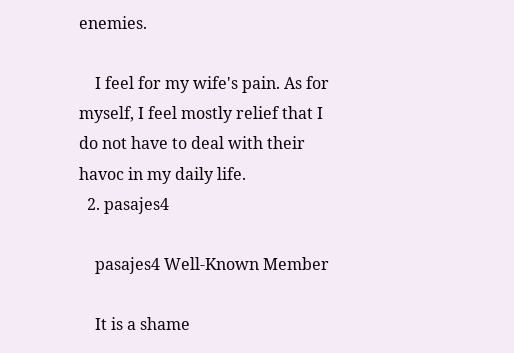enemies.

    I feel for my wife's pain. As for myself, I feel mostly relief that I do not have to deal with their havoc in my daily life.
  2. pasajes4

    pasajes4 Well-Known Member

    It is a shame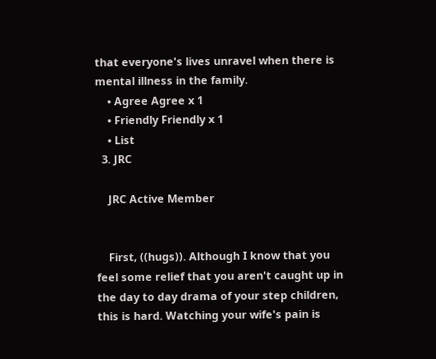that everyone's lives unravel when there is mental illness in the family.
    • Agree Agree x 1
    • Friendly Friendly x 1
    • List
  3. JRC

    JRC Active Member


    First, ((hugs)). Although I know that you feel some relief that you aren't caught up in the day to day drama of your step children, this is hard. Watching your wife's pain is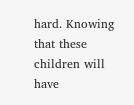hard. Knowing that these children will have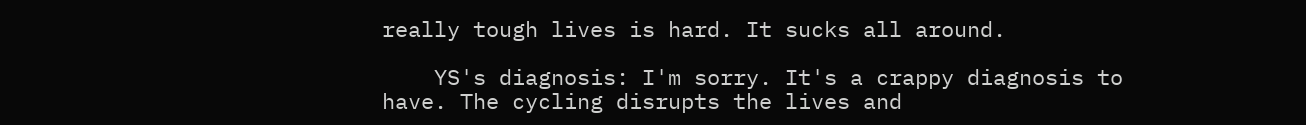really tough lives is hard. It sucks all around.

    YS's diagnosis: I'm sorry. It's a crappy diagnosis to have. The cycling disrupts the lives and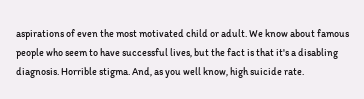aspirations of even the most motivated child or adult. We know about famous people who seem to have successful lives, but the fact is that it's a disabling diagnosis. Horrible stigma. And, as you well know, high suicide rate.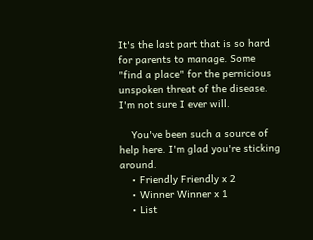It's the last part that is so hard for parents to manage. Some "find a place" for the pernicious unspoken threat of the disease. I'm not sure I ever will.

    You've been such a source of help here. I'm glad you're sticking around.
    • Friendly Friendly x 2
    • Winner Winner x 1
    • List